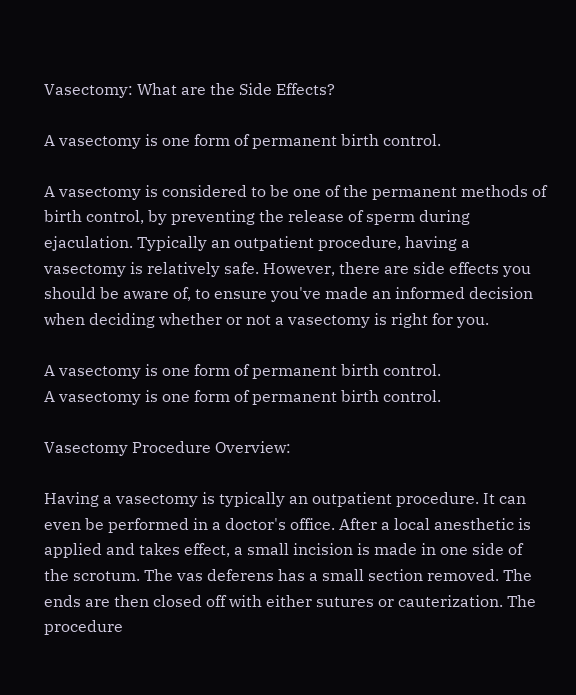Vasectomy: What are the Side Effects?

A vasectomy is one form of permanent birth control.

A vasectomy is considered to be one of the permanent methods of birth control, by preventing the release of sperm during ejaculation. Typically an outpatient procedure, having a vasectomy is relatively safe. However, there are side effects you should be aware of, to ensure you've made an informed decision when deciding whether or not a vasectomy is right for you.

A vasectomy is one form of permanent birth control.
A vasectomy is one form of permanent birth control.

Vasectomy Procedure Overview:

Having a vasectomy is typically an outpatient procedure. It can even be performed in a doctor's office. After a local anesthetic is applied and takes effect, a small incision is made in one side of the scrotum. The vas deferens has a small section removed. The ends are then closed off with either sutures or cauterization. The procedure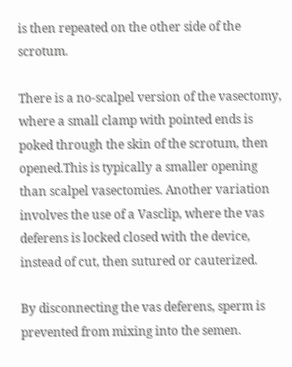is then repeated on the other side of the scrotum.

There is a no-scalpel version of the vasectomy, where a small clamp with pointed ends is poked through the skin of the scrotum, then opened.This is typically a smaller opening than scalpel vasectomies. Another variation involves the use of a Vasclip, where the vas deferens is locked closed with the device, instead of cut, then sutured or cauterized.

By disconnecting the vas deferens, sperm is prevented from mixing into the semen.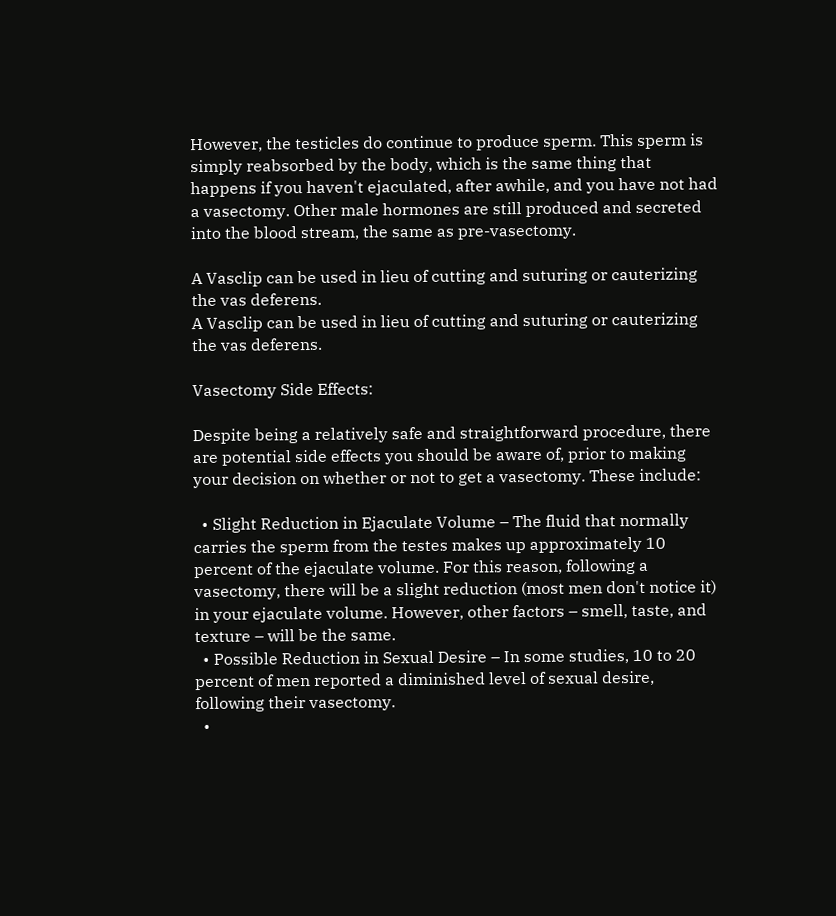However, the testicles do continue to produce sperm. This sperm is simply reabsorbed by the body, which is the same thing that happens if you haven't ejaculated, after awhile, and you have not had a vasectomy. Other male hormones are still produced and secreted into the blood stream, the same as pre-vasectomy.

A Vasclip can be used in lieu of cutting and suturing or cauterizing the vas deferens.
A Vasclip can be used in lieu of cutting and suturing or cauterizing the vas deferens.

Vasectomy Side Effects:

Despite being a relatively safe and straightforward procedure, there are potential side effects you should be aware of, prior to making your decision on whether or not to get a vasectomy. These include:

  • Slight Reduction in Ejaculate Volume – The fluid that normally carries the sperm from the testes makes up approximately 10 percent of the ejaculate volume. For this reason, following a vasectomy, there will be a slight reduction (most men don't notice it) in your ejaculate volume. However, other factors – smell, taste, and texture – will be the same.
  • Possible Reduction in Sexual Desire – In some studies, 10 to 20 percent of men reported a diminished level of sexual desire, following their vasectomy.
  •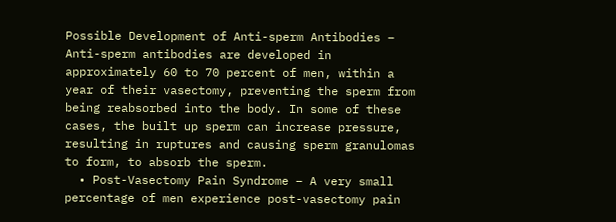Possible Development of Anti-sperm Antibodies – Anti-sperm antibodies are developed in approximately 60 to 70 percent of men, within a year of their vasectomy, preventing the sperm from being reabsorbed into the body. In some of these cases, the built up sperm can increase pressure, resulting in ruptures and causing sperm granulomas to form, to absorb the sperm.
  • Post-Vasectomy Pain Syndrome – A very small percentage of men experience post-vasectomy pain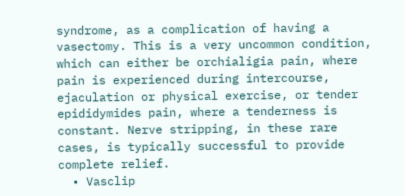syndrome, as a complication of having a vasectomy. This is a very uncommon condition, which can either be orchialigia pain, where pain is experienced during intercourse, ejaculation or physical exercise, or tender epididymides pain, where a tenderness is constant. Nerve stripping, in these rare cases, is typically successful to provide complete relief.
  • Vasclip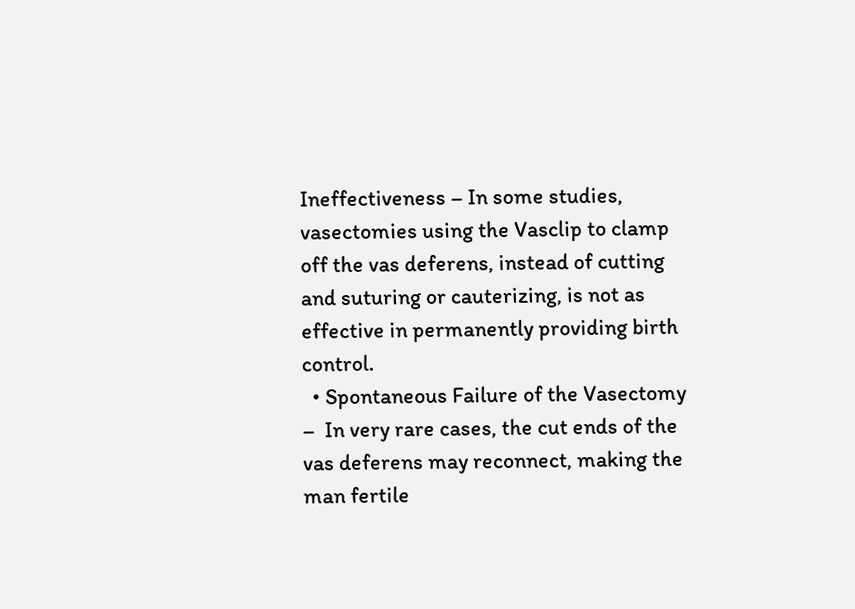Ineffectiveness – In some studies, vasectomies using the Vasclip to clamp off the vas deferens, instead of cutting and suturing or cauterizing, is not as effective in permanently providing birth control.
  • Spontaneous Failure of the Vasectomy –  In very rare cases, the cut ends of the vas deferens may reconnect, making the man fertile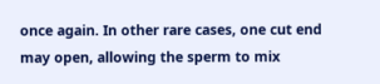once again. In other rare cases, one cut end may open, allowing the sperm to mix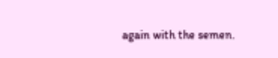again with the semen.